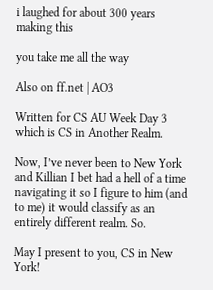i laughed for about 300 years making this

you take me all the way

Also on ff.net | AO3

Written for CS AU Week Day 3 which is CS in Another Realm.

Now, I’ve never been to New York and Killian I bet had a hell of a time navigating it so I figure to him (and to me) it would classify as an entirely different realm. So.

May I present to you, CS in New York!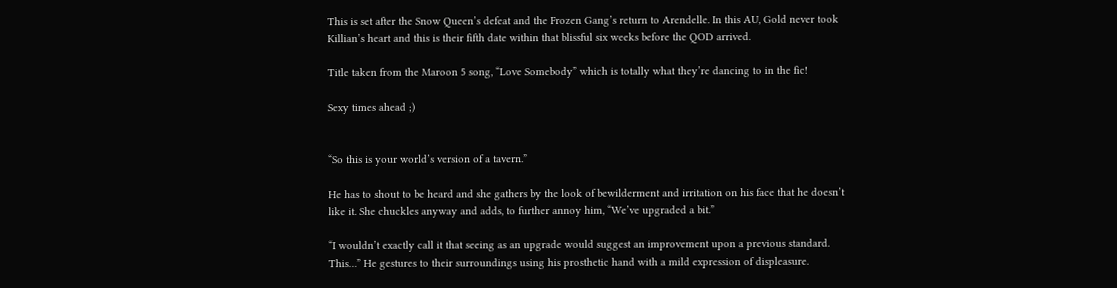This is set after the Snow Queen’s defeat and the Frozen Gang’s return to Arendelle. In this AU, Gold never took Killian’s heart and this is their fifth date within that blissful six weeks before the QOD arrived.

Title taken from the Maroon 5 song, “Love Somebody” which is totally what they’re dancing to in the fic!

Sexy times ahead ;)


“So this is your world’s version of a tavern.”

He has to shout to be heard and she gathers by the look of bewilderment and irritation on his face that he doesn’t like it. She chuckles anyway and adds, to further annoy him, “We’ve upgraded a bit.”

“I wouldn’t exactly call it that seeing as an upgrade would suggest an improvement upon a previous standard. This…” He gestures to their surroundings using his prosthetic hand with a mild expression of displeasure.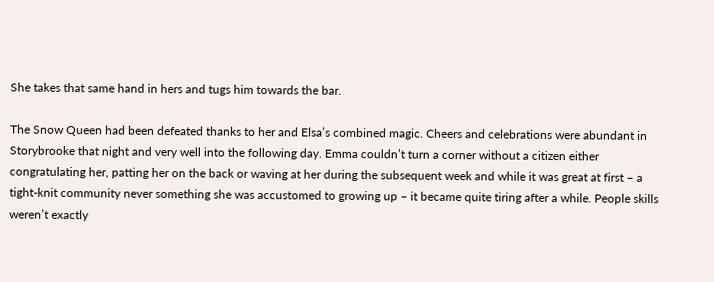She takes that same hand in hers and tugs him towards the bar.

The Snow Queen had been defeated thanks to her and Elsa’s combined magic. Cheers and celebrations were abundant in Storybrooke that night and very well into the following day. Emma couldn’t turn a corner without a citizen either congratulating her, patting her on the back or waving at her during the subsequent week and while it was great at first – a tight-knit community never something she was accustomed to growing up – it became quite tiring after a while. People skills weren’t exactly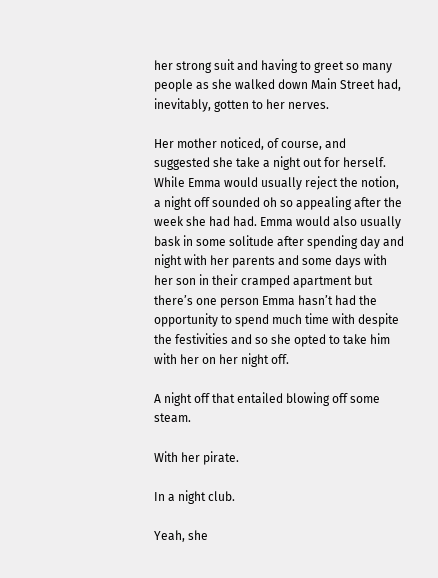her strong suit and having to greet so many people as she walked down Main Street had, inevitably, gotten to her nerves.

Her mother noticed, of course, and suggested she take a night out for herself. While Emma would usually reject the notion, a night off sounded oh so appealing after the week she had had. Emma would also usually bask in some solitude after spending day and night with her parents and some days with her son in their cramped apartment but there’s one person Emma hasn’t had the opportunity to spend much time with despite the festivities and so she opted to take him with her on her night off.

A night off that entailed blowing off some steam.

With her pirate.

In a night club.

Yeah, she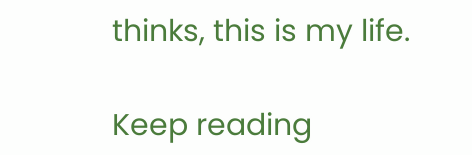thinks, this is my life.

Keep reading